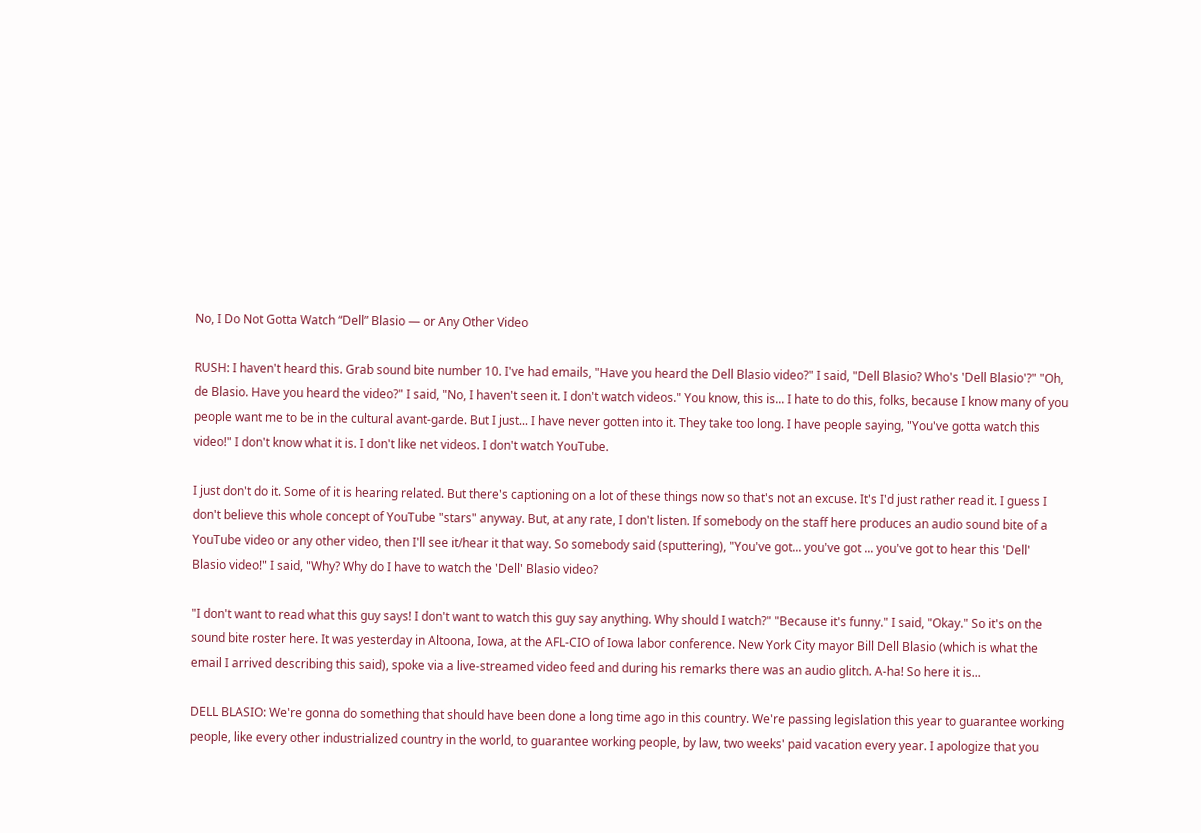No, I Do Not Gotta Watch “Dell” Blasio — or Any Other Video

RUSH: I haven't heard this. Grab sound bite number 10. I've had emails, "Have you heard the Dell Blasio video?" I said, "Dell Blasio? Who's 'Dell Blasio'?" "Oh, de Blasio. Have you heard the video?" I said, "No, I haven't seen it. I don't watch videos." You know, this is... I hate to do this, folks, because I know many of you people want me to be in the cultural avant-garde. But I just... I have never gotten into it. They take too long. I have people saying, "You've gotta watch this video!" I don't know what it is. I don't like net videos. I don't watch YouTube.

I just don't do it. Some of it is hearing related. But there's captioning on a lot of these things now so that's not an excuse. It's I'd just rather read it. I guess I don't believe this whole concept of YouTube "stars" anyway. But, at any rate, I don't listen. If somebody on the staff here produces an audio sound bite of a YouTube video or any other video, then I'll see it/hear it that way. So somebody said (sputtering), "You've got... you've got ... you've got to hear this 'Dell' Blasio video!" I said, "Why? Why do I have to watch the 'Dell' Blasio video?

"I don't want to read what this guy says! I don't want to watch this guy say anything. Why should I watch?" "Because it's funny." I said, "Okay." So it's on the sound bite roster here. It was yesterday in Altoona, Iowa, at the AFL-CIO of Iowa labor conference. New York City mayor Bill Dell Blasio (which is what the email I arrived describing this said), spoke via a live-streamed video feed and during his remarks there was an audio glitch. A-ha! So here it is...

DELL BLASIO: We're gonna do something that should have been done a long time ago in this country. We're passing legislation this year to guarantee working people, like every other industrialized country in the world, to guarantee working people, by law, two weeks' paid vacation every year. I apologize that you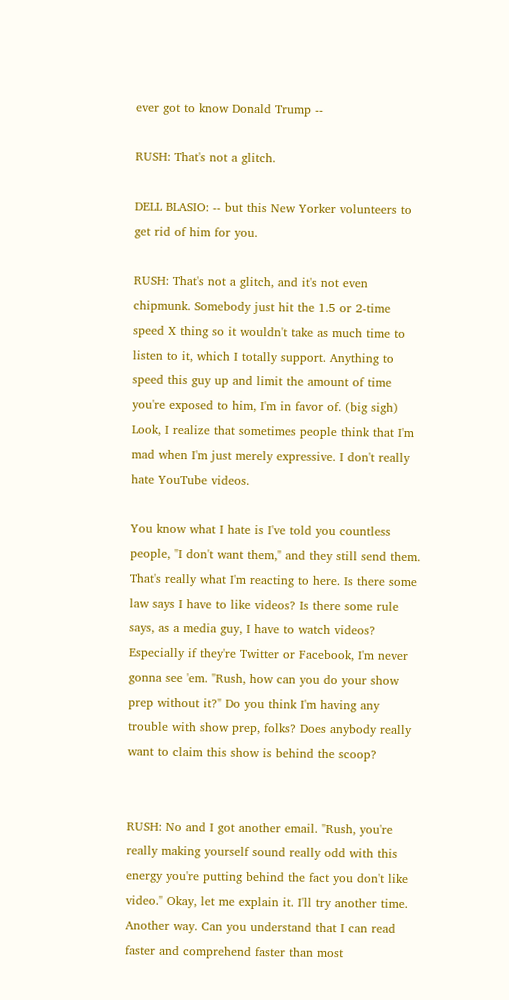ever got to know Donald Trump --

RUSH: That's not a glitch.

DELL BLASIO: -- but this New Yorker volunteers to get rid of him for you.

RUSH: That's not a glitch, and it's not even chipmunk. Somebody just hit the 1.5 or 2-time speed X thing so it wouldn't take as much time to listen to it, which I totally support. Anything to speed this guy up and limit the amount of time you're exposed to him, I'm in favor of. (big sigh) Look, I realize that sometimes people think that I'm mad when I'm just merely expressive. I don't really hate YouTube videos.

You know what I hate is I've told you countless people, "I don't want them," and they still send them. That's really what I'm reacting to here. Is there some law says I have to like videos? Is there some rule says, as a media guy, I have to watch videos? Especially if they're Twitter or Facebook, I'm never gonna see 'em. "Rush, how can you do your show prep without it?" Do you think I'm having any trouble with show prep, folks? Does anybody really want to claim this show is behind the scoop?


RUSH: No and I got another email. "Rush, you're really making yourself sound really odd with this energy you're putting behind the fact you don't like video." Okay, let me explain it. I'll try another time. Another way. Can you understand that I can read faster and comprehend faster than most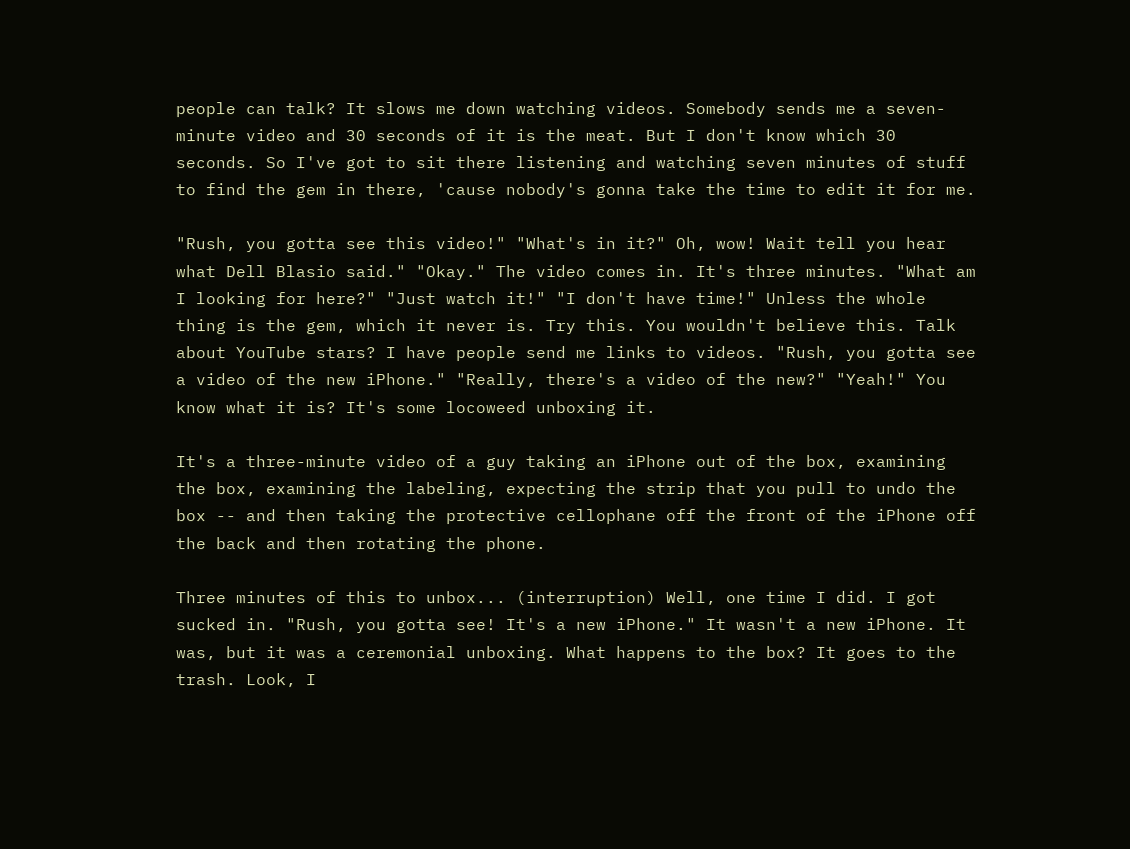people can talk? It slows me down watching videos. Somebody sends me a seven-minute video and 30 seconds of it is the meat. But I don't know which 30 seconds. So I've got to sit there listening and watching seven minutes of stuff to find the gem in there, 'cause nobody's gonna take the time to edit it for me.

"Rush, you gotta see this video!" "What's in it?" Oh, wow! Wait tell you hear what Dell Blasio said." "Okay." The video comes in. It's three minutes. "What am I looking for here?" "Just watch it!" "I don't have time!" Unless the whole thing is the gem, which it never is. Try this. You wouldn't believe this. Talk about YouTube stars? I have people send me links to videos. "Rush, you gotta see a video of the new iPhone." "Really, there's a video of the new?" "Yeah!" You know what it is? It's some locoweed unboxing it.

It's a three-minute video of a guy taking an iPhone out of the box, examining the box, examining the labeling, expecting the strip that you pull to undo the box -- and then taking the protective cellophane off the front of the iPhone off the back and then rotating the phone.

Three minutes of this to unbox... (interruption) Well, one time I did. I got sucked in. "Rush, you gotta see! It's a new iPhone." It wasn't a new iPhone. It was, but it was a ceremonial unboxing. What happens to the box? It goes to the trash. Look, I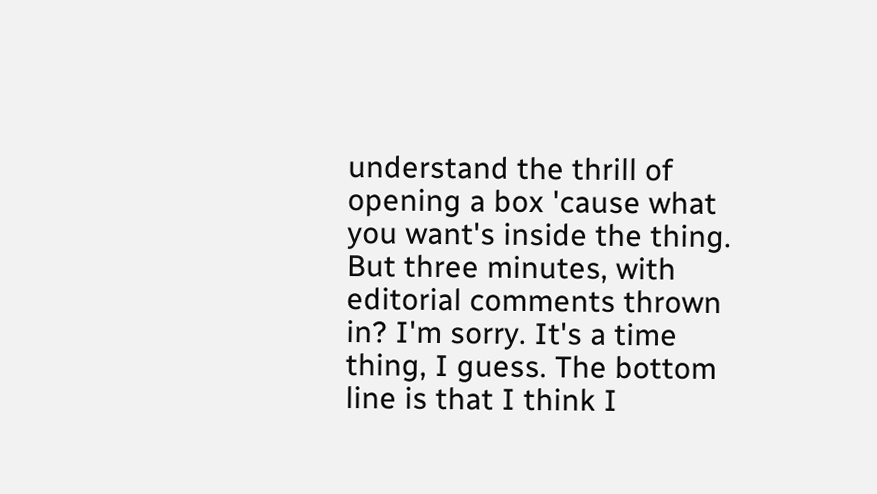understand the thrill of opening a box 'cause what you want's inside the thing. But three minutes, with editorial comments thrown in? I'm sorry. It's a time thing, I guess. The bottom line is that I think I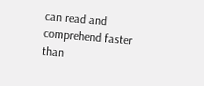can read and comprehend faster than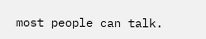most people can talk.